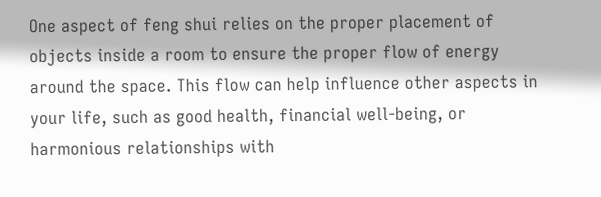One aspect of feng shui relies on the proper placement of objects inside a room to ensure the proper flow of energy around the space. This flow can help influence other aspects in your life, such as good health, financial well-being, or harmonious relationships with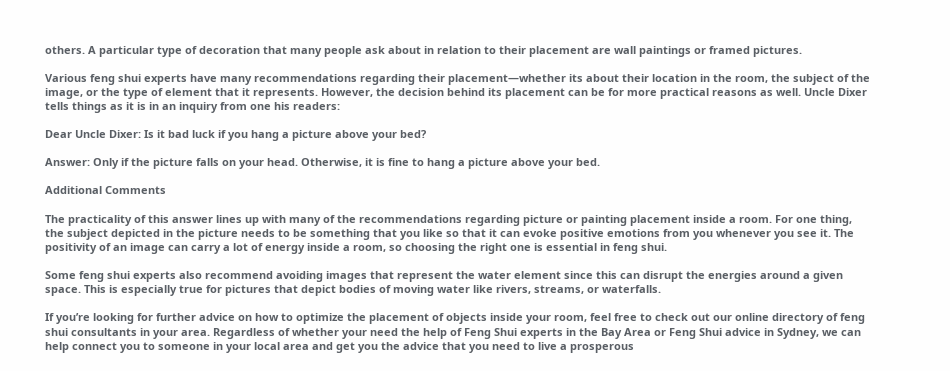others. A particular type of decoration that many people ask about in relation to their placement are wall paintings or framed pictures.

Various feng shui experts have many recommendations regarding their placement—whether its about their location in the room, the subject of the image, or the type of element that it represents. However, the decision behind its placement can be for more practical reasons as well. Uncle Dixer tells things as it is in an inquiry from one his readers:

Dear Uncle Dixer: Is it bad luck if you hang a picture above your bed?

Answer: Only if the picture falls on your head. Otherwise, it is fine to hang a picture above your bed.

Additional Comments

The practicality of this answer lines up with many of the recommendations regarding picture or painting placement inside a room. For one thing, the subject depicted in the picture needs to be something that you like so that it can evoke positive emotions from you whenever you see it. The positivity of an image can carry a lot of energy inside a room, so choosing the right one is essential in feng shui.

Some feng shui experts also recommend avoiding images that represent the water element since this can disrupt the energies around a given space. This is especially true for pictures that depict bodies of moving water like rivers, streams, or waterfalls.

If you’re looking for further advice on how to optimize the placement of objects inside your room, feel free to check out our online directory of feng shui consultants in your area. Regardless of whether your need the help of Feng Shui experts in the Bay Area or Feng Shui advice in Sydney, we can help connect you to someone in your local area and get you the advice that you need to live a prosperous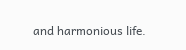and harmonious life.